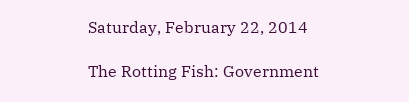Saturday, February 22, 2014

The Rotting Fish: Government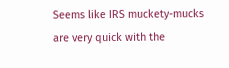Seems like IRS muckety-mucks are very quick with the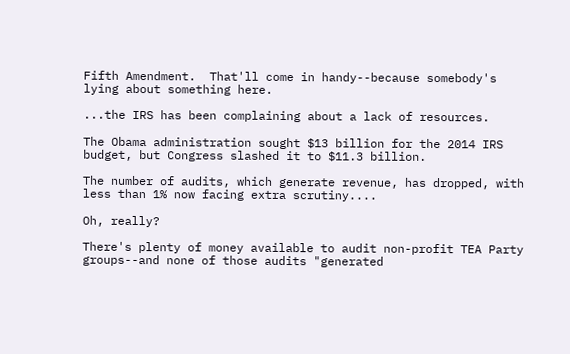Fifth Amendment.  That'll come in handy--because somebody's lying about something here.

...the IRS has been complaining about a lack of resources.

The Obama administration sought $13 billion for the 2014 IRS budget, but Congress slashed it to $11.3 billion.

The number of audits, which generate revenue, has dropped, with less than 1% now facing extra scrutiny....

Oh, really?

There's plenty of money available to audit non-profit TEA Party groups--and none of those audits "generated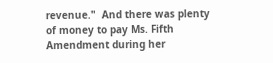revenue."  And there was plenty of money to pay Ms. Fifth Amendment during her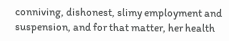conniving, dishonest, slimy employment and suspension, and for that matter, her health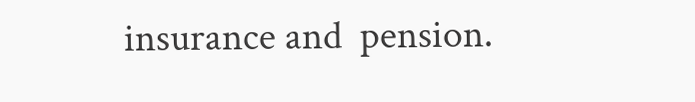insurance and  pension.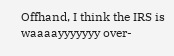Offhand, I think the IRS is waaaayyyyyyy over-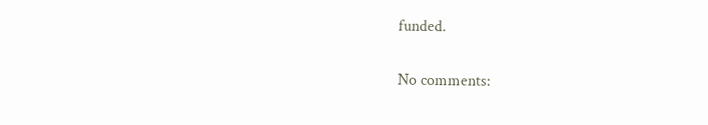funded.

No comments: